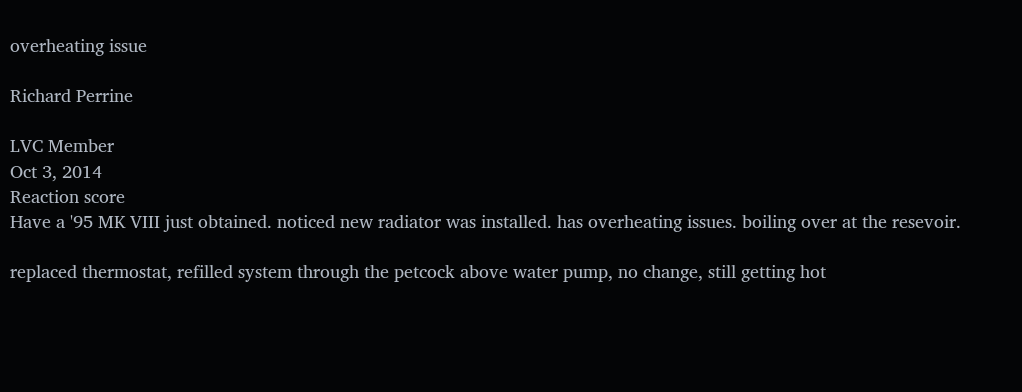overheating issue

Richard Perrine

LVC Member
Oct 3, 2014
Reaction score
Have a '95 MK VIII just obtained. noticed new radiator was installed. has overheating issues. boiling over at the resevoir.

replaced thermostat, refilled system through the petcock above water pump, no change, still getting hot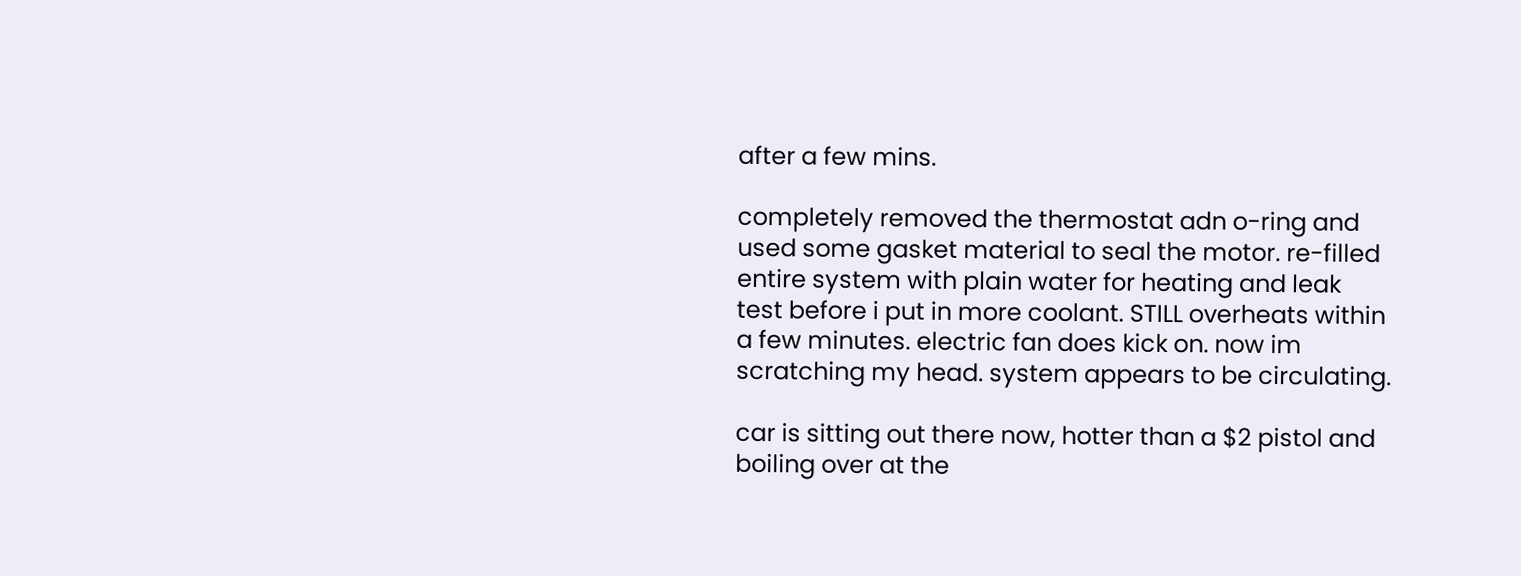after a few mins.

completely removed the thermostat adn o-ring and used some gasket material to seal the motor. re-filled entire system with plain water for heating and leak test before i put in more coolant. STILL overheats within a few minutes. electric fan does kick on. now im scratching my head. system appears to be circulating.

car is sitting out there now, hotter than a $2 pistol and boiling over at the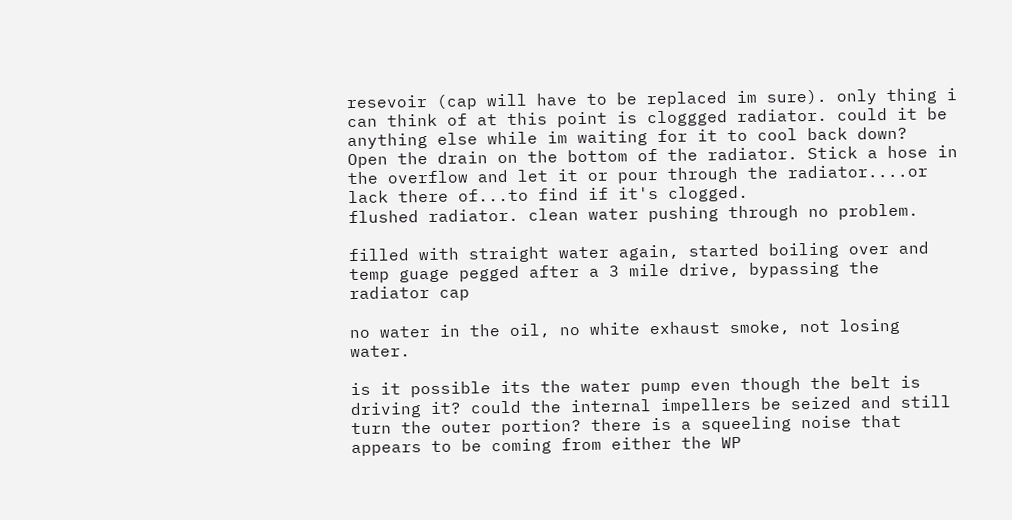resevoir (cap will have to be replaced im sure). only thing i can think of at this point is cloggged radiator. could it be anything else while im waiting for it to cool back down?
Open the drain on the bottom of the radiator. Stick a hose in the overflow and let it or pour through the radiator....or lack there of...to find if it's clogged.
flushed radiator. clean water pushing through no problem.

filled with straight water again, started boiling over and temp guage pegged after a 3 mile drive, bypassing the radiator cap

no water in the oil, no white exhaust smoke, not losing water.

is it possible its the water pump even though the belt is driving it? could the internal impellers be seized and still turn the outer portion? there is a squeeling noise that appears to be coming from either the WP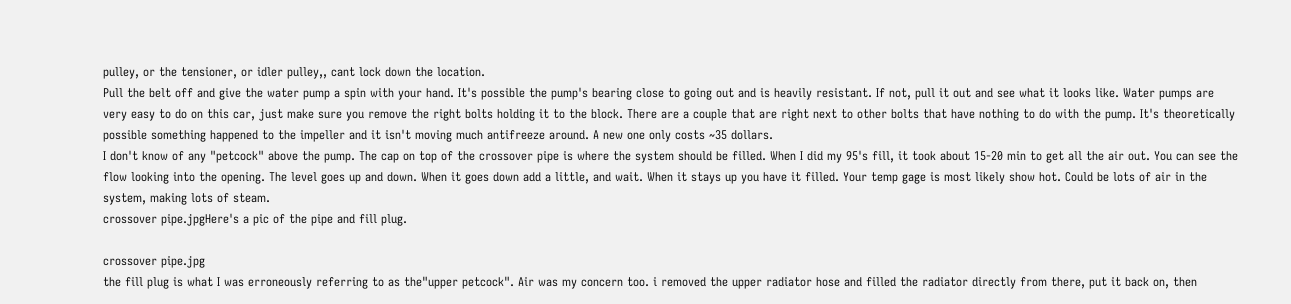pulley, or the tensioner, or idler pulley,, cant lock down the location.
Pull the belt off and give the water pump a spin with your hand. It's possible the pump's bearing close to going out and is heavily resistant. If not, pull it out and see what it looks like. Water pumps are very easy to do on this car, just make sure you remove the right bolts holding it to the block. There are a couple that are right next to other bolts that have nothing to do with the pump. It's theoretically possible something happened to the impeller and it isn't moving much antifreeze around. A new one only costs ~35 dollars.
I don't know of any "petcock" above the pump. The cap on top of the crossover pipe is where the system should be filled. When I did my 95's fill, it took about 15-20 min to get all the air out. You can see the flow looking into the opening. The level goes up and down. When it goes down add a little, and wait. When it stays up you have it filled. Your temp gage is most likely show hot. Could be lots of air in the system, making lots of steam.
crossover pipe.jpgHere's a pic of the pipe and fill plug.

crossover pipe.jpg
the fill plug is what I was erroneously referring to as the"upper petcock". Air was my concern too. i removed the upper radiator hose and filled the radiator directly from there, put it back on, then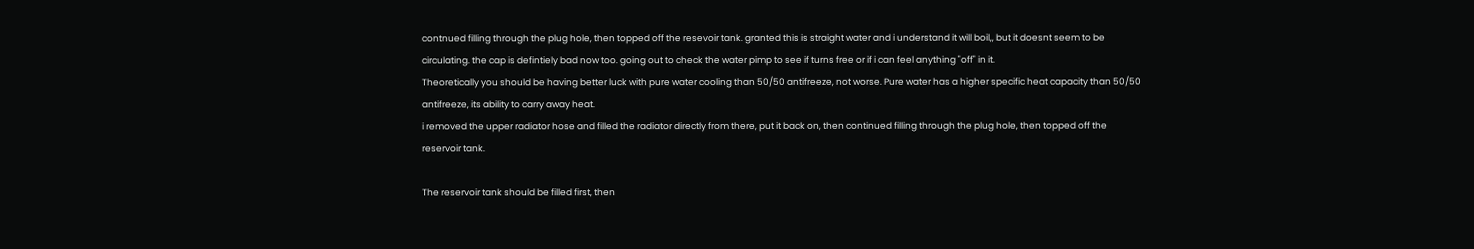contnued filling through the plug hole, then topped off the resevoir tank. granted this is straight water and i understand it will boil,, but it doesnt seem to be circulating. the cap is defintiely bad now too. going out to check the water pimp to see if turns free or if i can feel anything "off" in it.
Theoretically you should be having better luck with pure water cooling than 50/50 antifreeze, not worse. Pure water has a higher specific heat capacity than 50/50 antifreeze, its ability to carry away heat.
i removed the upper radiator hose and filled the radiator directly from there, put it back on, then continued filling through the plug hole, then topped off the reservoir tank.

The reservoir tank should be filled first, then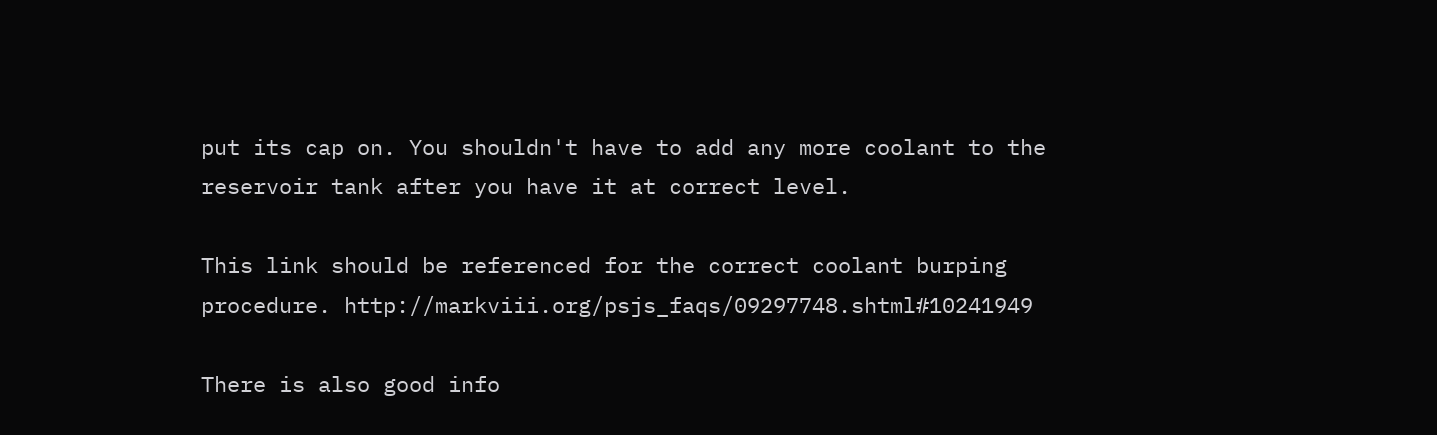put its cap on. You shouldn't have to add any more coolant to the reservoir tank after you have it at correct level.

This link should be referenced for the correct coolant burping procedure. http://markviii.org/psjs_faqs/09297748.shtml#10241949

There is also good info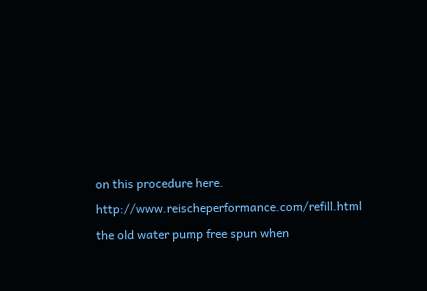on this procedure here. http://www.reischeperformance.com/refill.html
the old water pump free spun when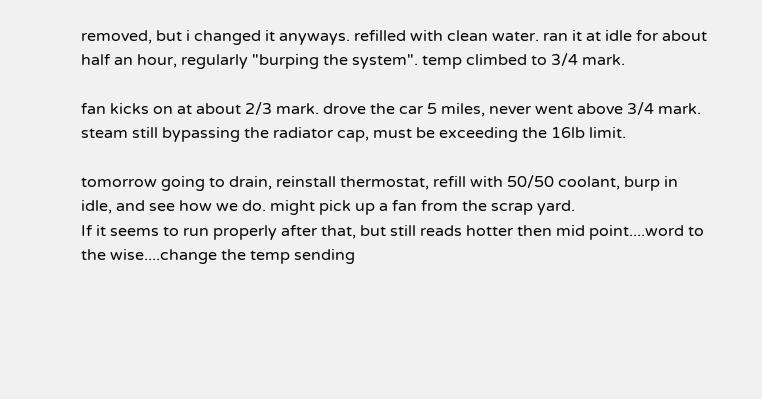removed, but i changed it anyways. refilled with clean water. ran it at idle for about half an hour, regularly "burping the system". temp climbed to 3/4 mark.

fan kicks on at about 2/3 mark. drove the car 5 miles, never went above 3/4 mark. steam still bypassing the radiator cap, must be exceeding the 16lb limit.

tomorrow going to drain, reinstall thermostat, refill with 50/50 coolant, burp in idle, and see how we do. might pick up a fan from the scrap yard.
If it seems to run properly after that, but still reads hotter then mid point....word to the wise....change the temp sending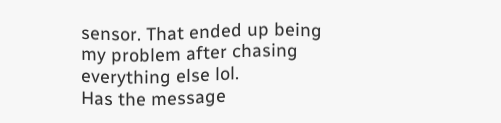sensor. That ended up being my problem after chasing everything else lol.
Has the message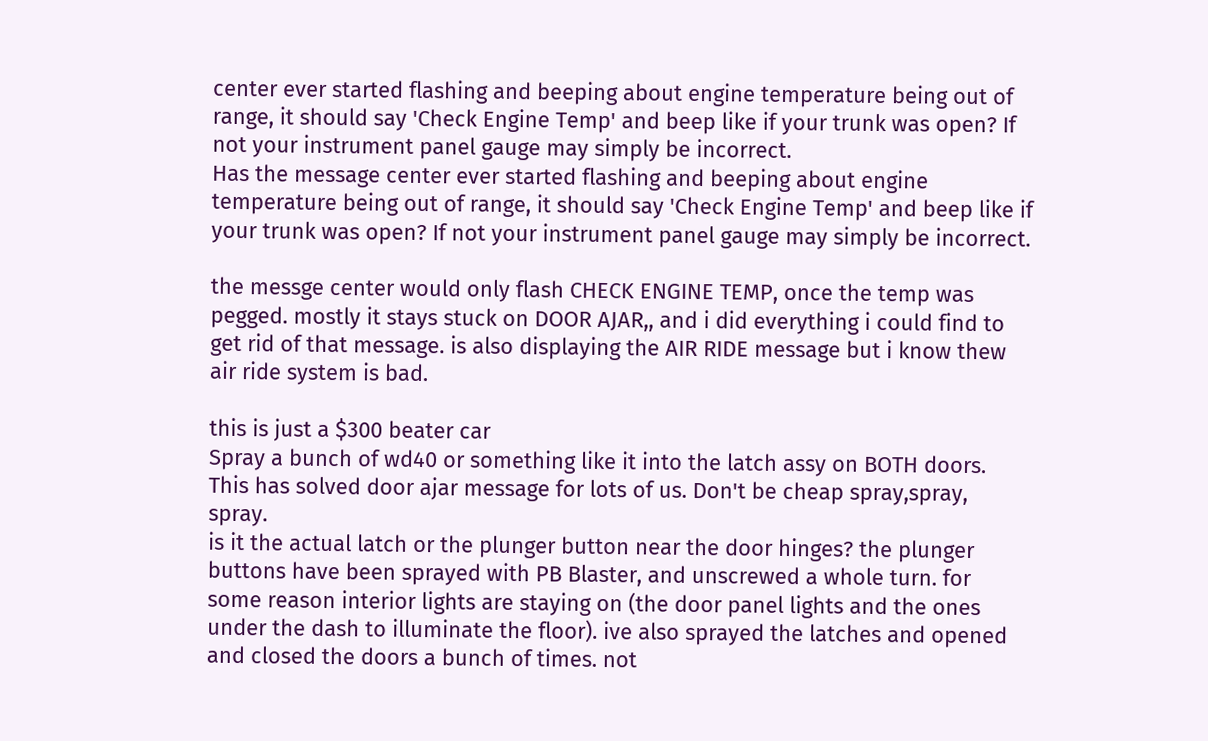center ever started flashing and beeping about engine temperature being out of range, it should say 'Check Engine Temp' and beep like if your trunk was open? If not your instrument panel gauge may simply be incorrect.
Has the message center ever started flashing and beeping about engine temperature being out of range, it should say 'Check Engine Temp' and beep like if your trunk was open? If not your instrument panel gauge may simply be incorrect.

the messge center would only flash CHECK ENGINE TEMP, once the temp was pegged. mostly it stays stuck on DOOR AJAR,, and i did everything i could find to get rid of that message. is also displaying the AIR RIDE message but i know thew air ride system is bad.

this is just a $300 beater car
Spray a bunch of wd40 or something like it into the latch assy on BOTH doors. This has solved door ajar message for lots of us. Don't be cheap spray,spray, spray.
is it the actual latch or the plunger button near the door hinges? the plunger buttons have been sprayed with PB Blaster, and unscrewed a whole turn. for some reason interior lights are staying on (the door panel lights and the ones under the dash to illuminate the floor). ive also sprayed the latches and opened and closed the doors a bunch of times. not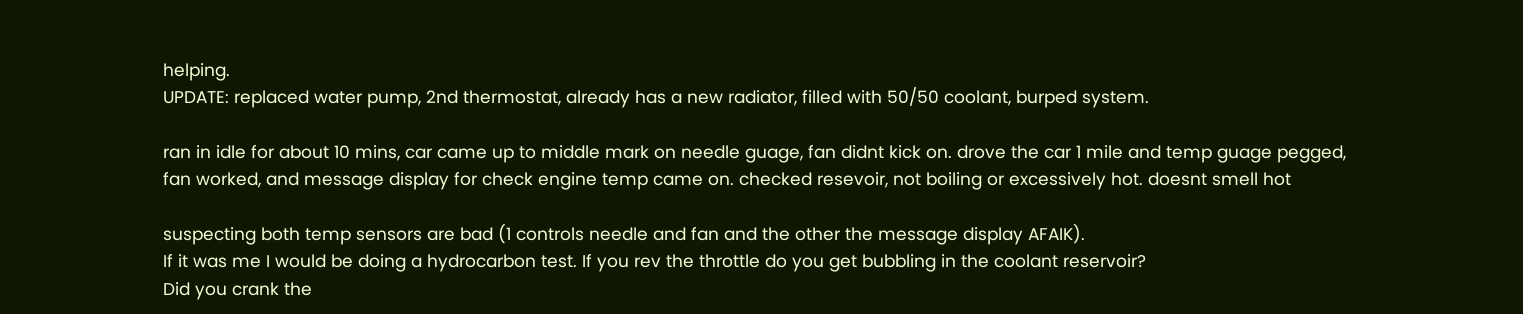helping.
UPDATE: replaced water pump, 2nd thermostat, already has a new radiator, filled with 50/50 coolant, burped system.

ran in idle for about 10 mins, car came up to middle mark on needle guage, fan didnt kick on. drove the car 1 mile and temp guage pegged, fan worked, and message display for check engine temp came on. checked resevoir, not boiling or excessively hot. doesnt smell hot

suspecting both temp sensors are bad (1 controls needle and fan and the other the message display AFAIK).
If it was me I would be doing a hydrocarbon test. If you rev the throttle do you get bubbling in the coolant reservoir?
Did you crank the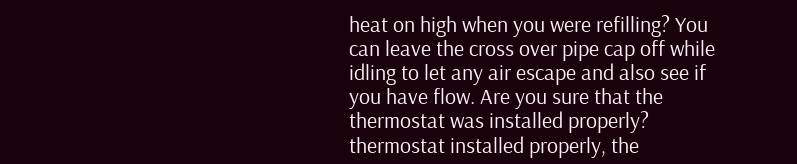heat on high when you were refilling? You can leave the cross over pipe cap off while idling to let any air escape and also see if you have flow. Are you sure that the thermostat was installed properly?
thermostat installed properly, the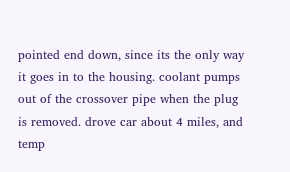pointed end down, since its the only way it goes in to the housing. coolant pumps out of the crossover pipe when the plug is removed. drove car about 4 miles, and temp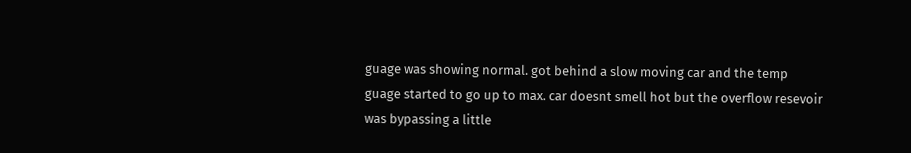guage was showing normal. got behind a slow moving car and the temp guage started to go up to max. car doesnt smell hot but the overflow resevoir was bypassing a little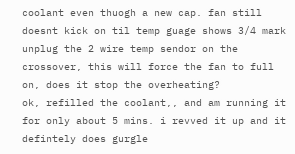coolant even thuogh a new cap. fan still doesnt kick on til temp guage shows 3/4 mark
unplug the 2 wire temp sendor on the crossover, this will force the fan to full on, does it stop the overheating?
ok, refilled the coolant,, and am running it for only about 5 mins. i revved it up and it defintely does gurgle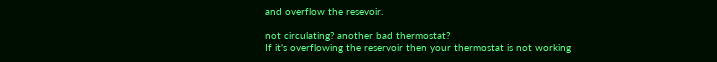and overflow the resevoir.

not circulating? another bad thermostat?
If it's overflowing the reservoir then your thermostat is not working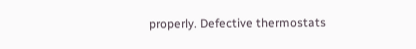properly. Defective thermostats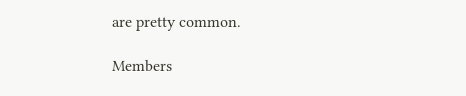are pretty common.

Members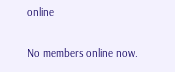online

No members online now.